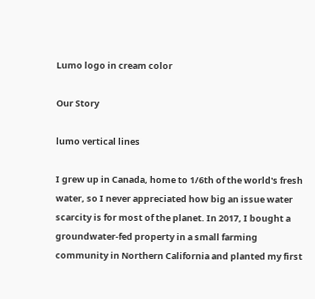Lumo logo in cream color

Our Story

lumo vertical lines

I grew up in Canada, home to 1/6th of the world's fresh water, so I never appreciated how big an issue water scarcity is for most of the planet. In 2017, I bought a groundwater-fed property in a small farming community in Northern California and planted my first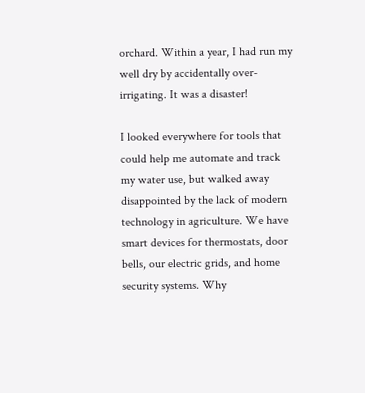orchard. Within a year, I had run my well dry by accidentally over-irrigating. It was a disaster!

I looked everywhere for tools that could help me automate and track my water use, but walked away disappointed by the lack of modern technology in agriculture. We have smart devices for thermostats, door bells, our electric grids, and home security systems. Why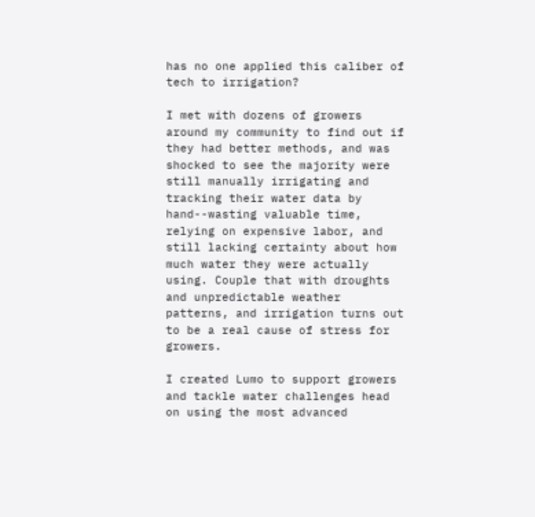has no one applied this caliber of tech to irrigation?

I met with dozens of growers around my community to find out if they had better methods, and was shocked to see the majority were still manually irrigating and tracking their water data by hand--wasting valuable time, relying on expensive labor, and still lacking certainty about how much water they were actually using. Couple that with droughts and unpredictable weather patterns, and irrigation turns out to be a real cause of stress for growers.

I created Lumo to support growers and tackle water challenges head on using the most advanced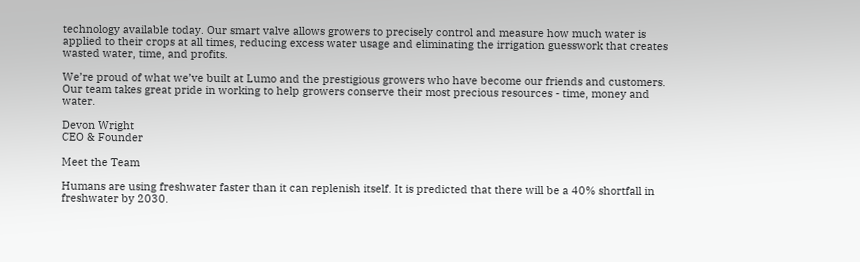technology available today. Our smart valve allows growers to precisely control and measure how much water is applied to their crops at all times, reducing excess water usage and eliminating the irrigation guesswork that creates wasted water, time, and profits.

We’re proud of what we’ve built at Lumo and the prestigious growers who have become our friends and customers. Our team takes great pride in working to help growers conserve their most precious resources - time, money and water.

Devon Wright
CEO & Founder

Meet the Team

Humans are using freshwater faster than it can replenish itself. It is predicted that there will be a 40% shortfall in freshwater by 2030.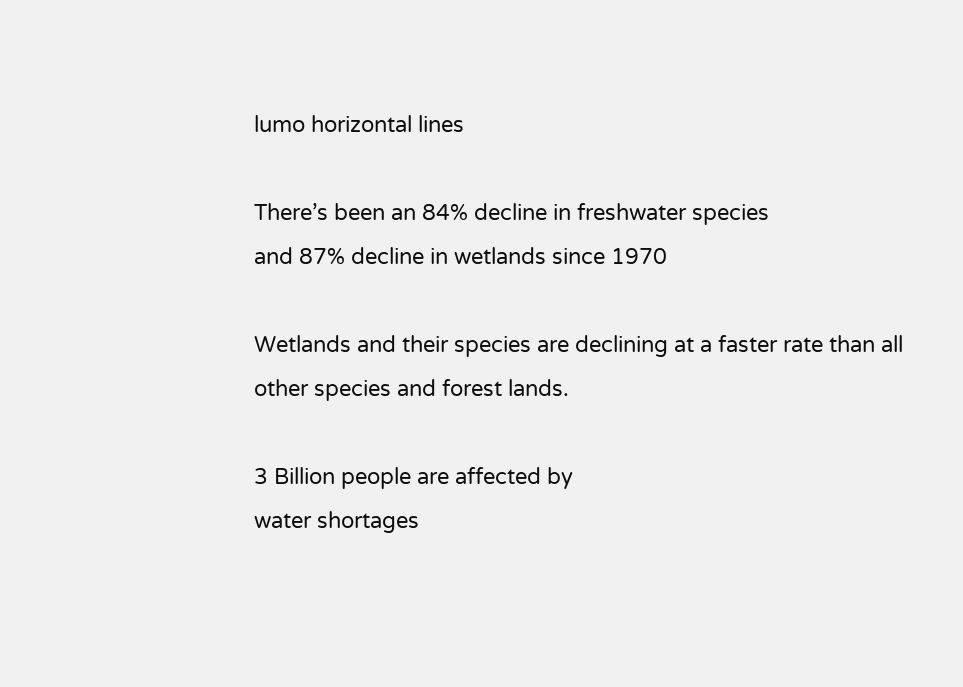lumo horizontal lines

There’s been an 84% decline in freshwater species
and 87% decline in wetlands since 1970

Wetlands and their species are declining at a faster rate than all other species and forest lands.

3 Billion people are affected by
water shortages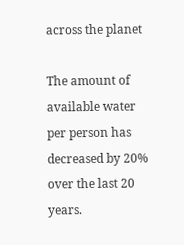across the planet

The amount of available water per person has decreased by 20% over the last 20 years.